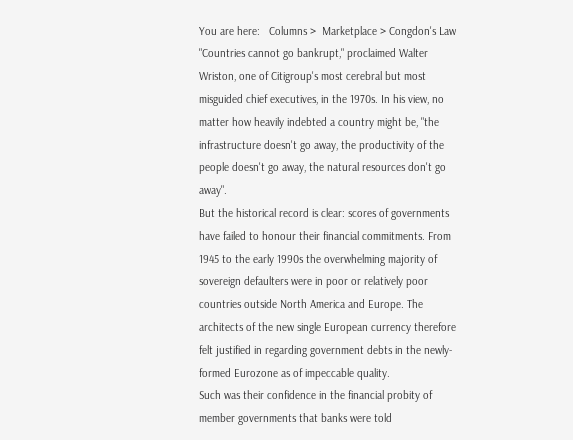You are here:   Columns >  Marketplace > Congdon's Law
"Countries cannot go bankrupt," proclaimed Walter Wriston, one of Citigroup's most cerebral but most misguided chief executives, in the 1970s. In his view, no matter how heavily indebted a country might be, "the infrastructure doesn't go away, the productivity of the people doesn't go away, the natural resources don't go away".
But the historical record is clear: scores of governments have failed to honour their financial commitments. From 1945 to the early 1990s the overwhelming majority of sovereign defaulters were in poor or relatively poor countries outside North America and Europe. The architects of the new single European currency therefore felt justified in regarding government debts in the newly-formed Eurozone as of impeccable quality.
Such was their confidence in the financial probity of member governments that banks were told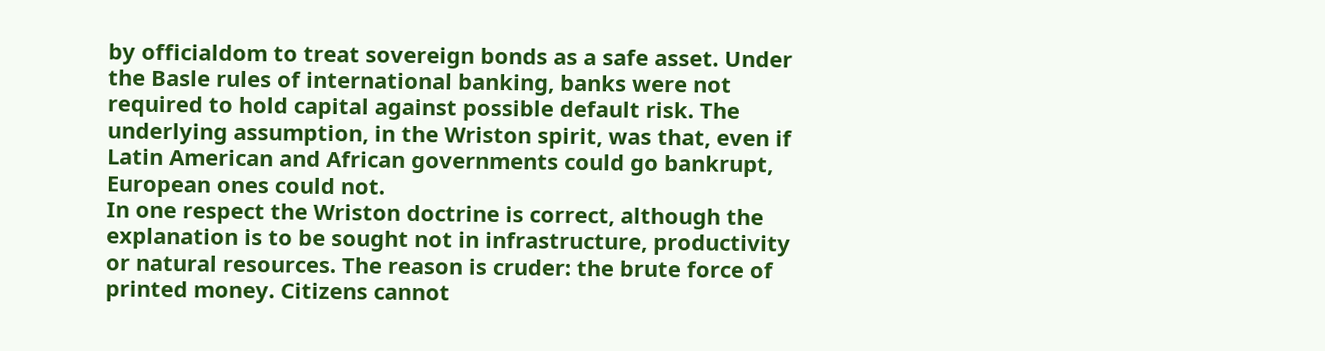by officialdom to treat sovereign bonds as a safe asset. Under the Basle rules of international banking, banks were not required to hold capital against possible default risk. The underlying assumption, in the Wriston spirit, was that, even if Latin American and African governments could go bankrupt, European ones could not.
In one respect the Wriston doctrine is correct, although the explanation is to be sought not in infrastructure, productivity or natural resources. The reason is cruder: the brute force of printed money. Citizens cannot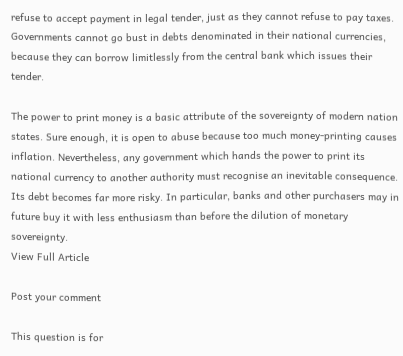refuse to accept payment in legal tender, just as they cannot refuse to pay taxes. Governments cannot go bust in debts denominated in their national currencies, because they can borrow limitlessly from the central bank which issues their tender.

The power to print money is a basic attribute of the sovereignty of modern nation states. Sure enough, it is open to abuse because too much money-printing causes inflation. Nevertheless, any government which hands the power to print its national currency to another authority must recognise an inevitable consequence. Its debt becomes far more risky. In particular, banks and other purchasers may in future buy it with less enthusiasm than before the dilution of monetary sovereignty.
View Full Article

Post your comment

This question is for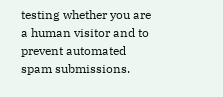testing whether you are a human visitor and to prevent automated spam submissions.